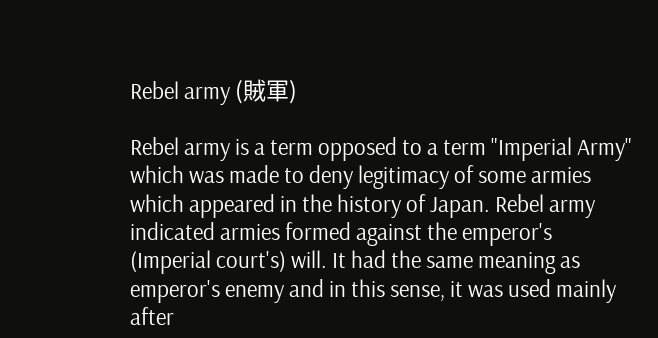Rebel army (賊軍)

Rebel army is a term opposed to a term "Imperial Army" which was made to deny legitimacy of some armies which appeared in the history of Japan. Rebel army indicated armies formed against the emperor's (Imperial court's) will. It had the same meaning as emperor's enemy and in this sense, it was used mainly after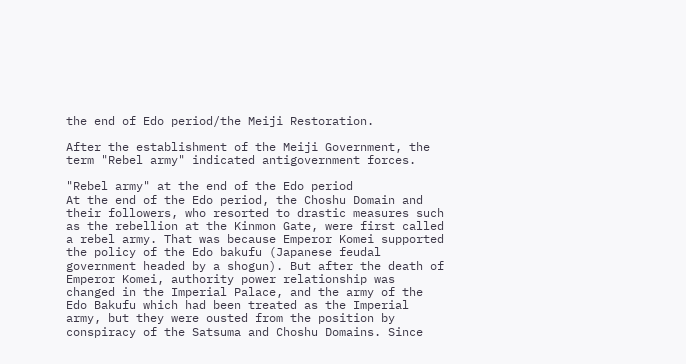the end of Edo period/the Meiji Restoration.

After the establishment of the Meiji Government, the term "Rebel army" indicated antigovernment forces.

"Rebel army" at the end of the Edo period
At the end of the Edo period, the Choshu Domain and their followers, who resorted to drastic measures such as the rebellion at the Kinmon Gate, were first called a rebel army. That was because Emperor Komei supported the policy of the Edo bakufu (Japanese feudal government headed by a shogun). But after the death of Emperor Komei, authority power relationship was changed in the Imperial Palace, and the army of the Edo Bakufu which had been treated as the Imperial army, but they were ousted from the position by conspiracy of the Satsuma and Choshu Domains. Since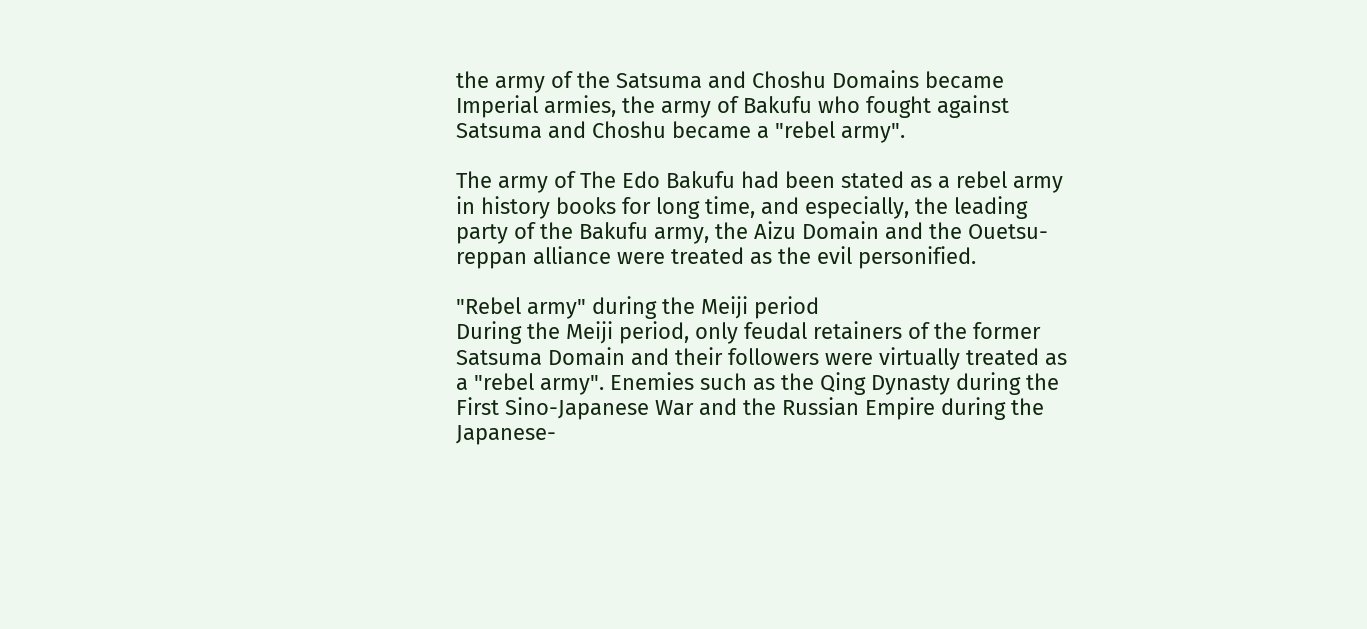the army of the Satsuma and Choshu Domains became Imperial armies, the army of Bakufu who fought against Satsuma and Choshu became a "rebel army".

The army of The Edo Bakufu had been stated as a rebel army in history books for long time, and especially, the leading party of the Bakufu army, the Aizu Domain and the Ouetsu-reppan alliance were treated as the evil personified.

"Rebel army" during the Meiji period
During the Meiji period, only feudal retainers of the former Satsuma Domain and their followers were virtually treated as a "rebel army". Enemies such as the Qing Dynasty during the First Sino-Japanese War and the Russian Empire during the Japanese-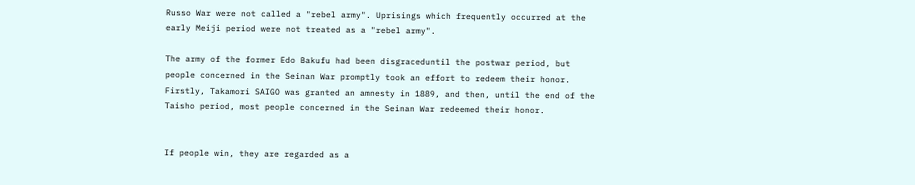Russo War were not called a "rebel army". Uprisings which frequently occurred at the early Meiji period were not treated as a "rebel army".

The army of the former Edo Bakufu had been disgraceduntil the postwar period, but people concerned in the Seinan War promptly took an effort to redeem their honor. Firstly, Takamori SAIGO was granted an amnesty in 1889, and then, until the end of the Taisho period, most people concerned in the Seinan War redeemed their honor.


If people win, they are regarded as a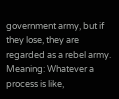government army, but if they lose, they are regarded as a rebel army. Meaning: Whatever a process is like,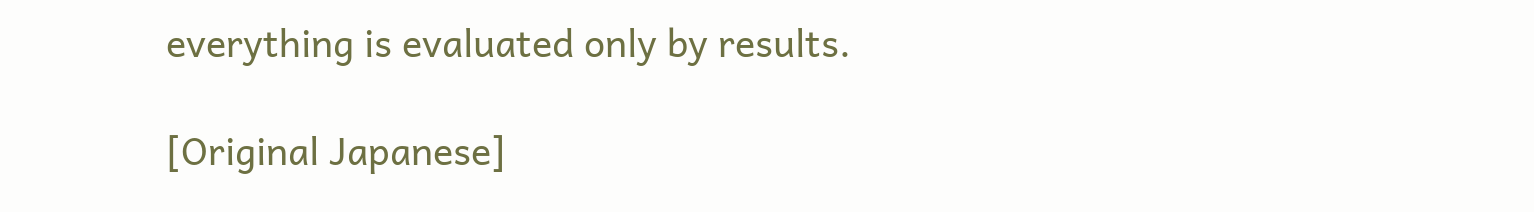everything is evaluated only by results.

[Original Japanese]